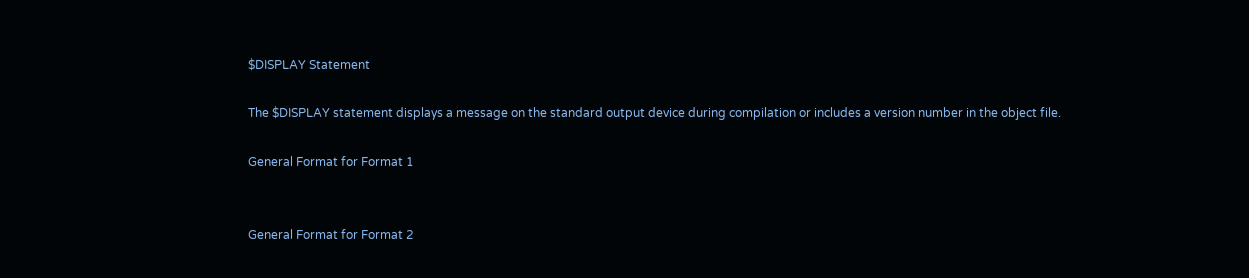$DISPLAY Statement

The $DISPLAY statement displays a message on the standard output device during compilation or includes a version number in the object file.

General Format for Format 1


General Format for Format 2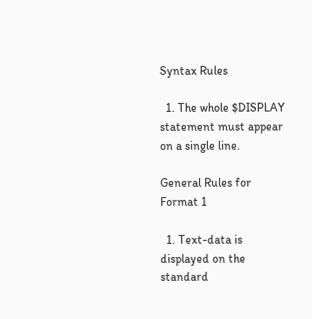Syntax Rules

  1. The whole $DISPLAY statement must appear on a single line.

General Rules for Format 1

  1. Text-data is displayed on the standard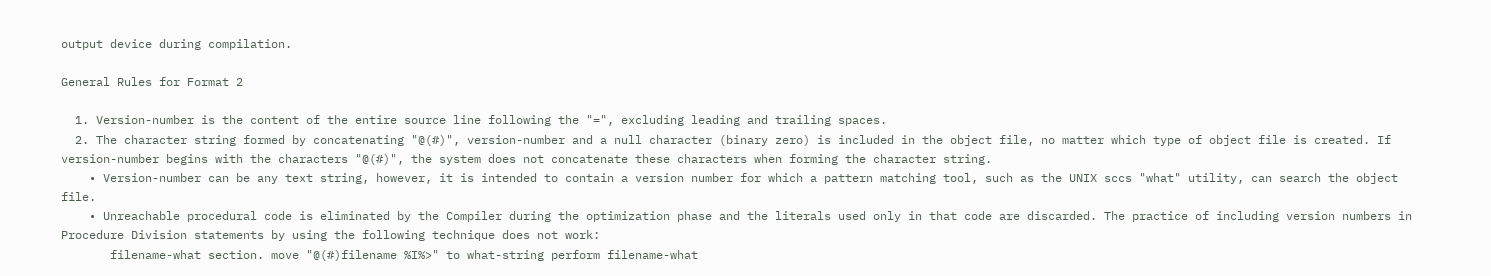output device during compilation.

General Rules for Format 2

  1. Version-number is the content of the entire source line following the "=", excluding leading and trailing spaces.
  2. The character string formed by concatenating "@(#)", version-number and a null character (binary zero) is included in the object file, no matter which type of object file is created. If version-number begins with the characters "@(#)", the system does not concatenate these characters when forming the character string.
    • Version-number can be any text string, however, it is intended to contain a version number for which a pattern matching tool, such as the UNIX sccs "what" utility, can search the object file.
    • Unreachable procedural code is eliminated by the Compiler during the optimization phase and the literals used only in that code are discarded. The practice of including version numbers in Procedure Division statements by using the following technique does not work:
       filename-what section. move "@(#)filename %I%>" to what-string perform filename-what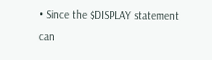• Since the $DISPLAY statement can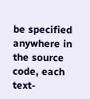be specified anywhere in the source code, each text-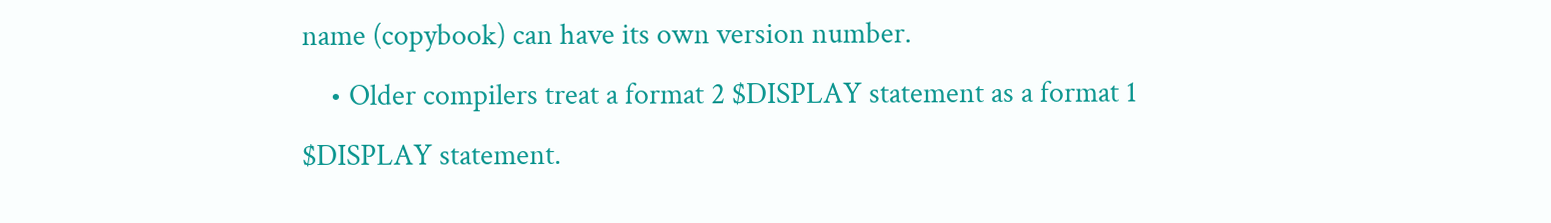name (copybook) can have its own version number.
    • Older compilers treat a format 2 $DISPLAY statement as a format 1 $DISPLAY statement.